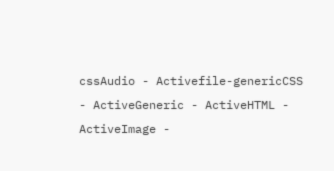cssAudio - Activefile-genericCSS - ActiveGeneric - ActiveHTML - ActiveImage -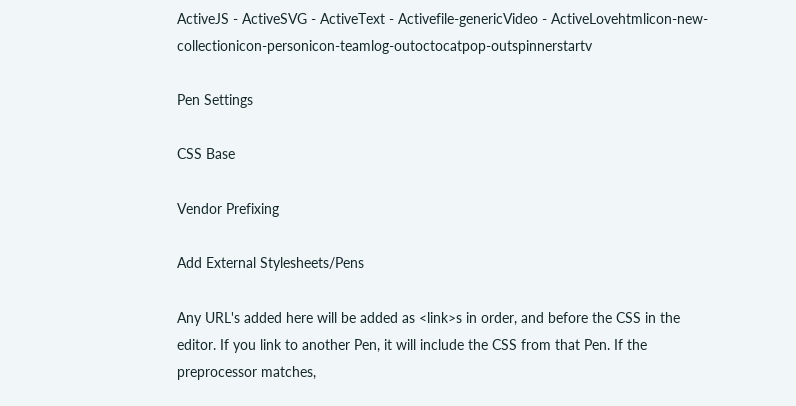ActiveJS - ActiveSVG - ActiveText - Activefile-genericVideo - ActiveLovehtmlicon-new-collectionicon-personicon-teamlog-outoctocatpop-outspinnerstartv

Pen Settings

CSS Base

Vendor Prefixing

Add External Stylesheets/Pens

Any URL's added here will be added as <link>s in order, and before the CSS in the editor. If you link to another Pen, it will include the CSS from that Pen. If the preprocessor matches,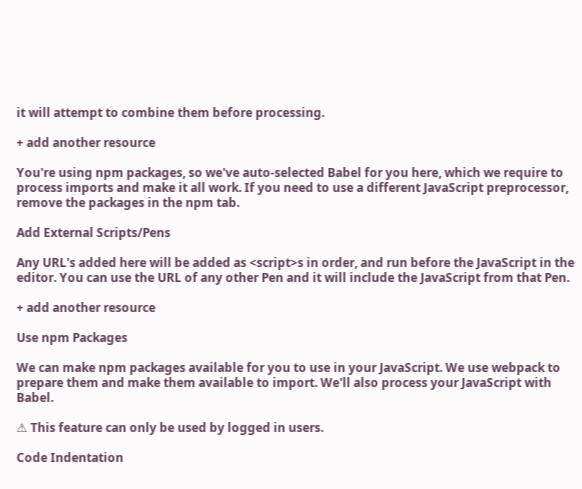it will attempt to combine them before processing.

+ add another resource

You're using npm packages, so we've auto-selected Babel for you here, which we require to process imports and make it all work. If you need to use a different JavaScript preprocessor, remove the packages in the npm tab.

Add External Scripts/Pens

Any URL's added here will be added as <script>s in order, and run before the JavaScript in the editor. You can use the URL of any other Pen and it will include the JavaScript from that Pen.

+ add another resource

Use npm Packages

We can make npm packages available for you to use in your JavaScript. We use webpack to prepare them and make them available to import. We'll also process your JavaScript with Babel.

⚠ This feature can only be used by logged in users.

Code Indentation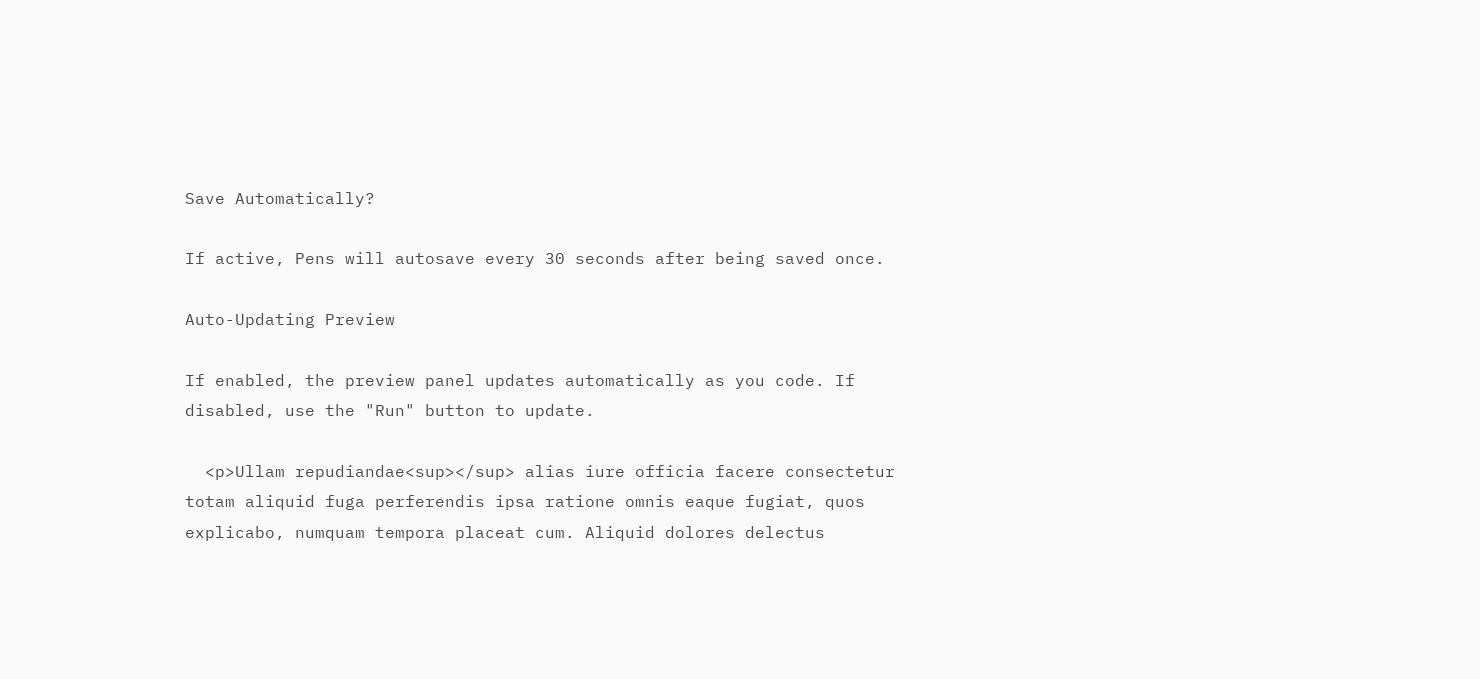Save Automatically?

If active, Pens will autosave every 30 seconds after being saved once.

Auto-Updating Preview

If enabled, the preview panel updates automatically as you code. If disabled, use the "Run" button to update.

  <p>Ullam repudiandae<sup></sup> alias iure officia facere consectetur totam aliquid fuga perferendis ipsa ratione omnis eaque fugiat, quos explicabo, numquam tempora placeat cum. Aliquid dolores delectus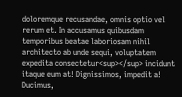doloremque recusandae, omnis optio vel rerum et. In accusamus quibusdam temporibus beatae laboriosam nihil architecto ab unde sequi, voluptatem expedita consectetur<sup></sup> incidunt itaque eum at! Dignissimos, impedit a! Ducimus,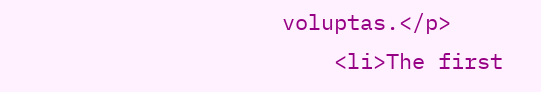voluptas.</p>
    <li>The first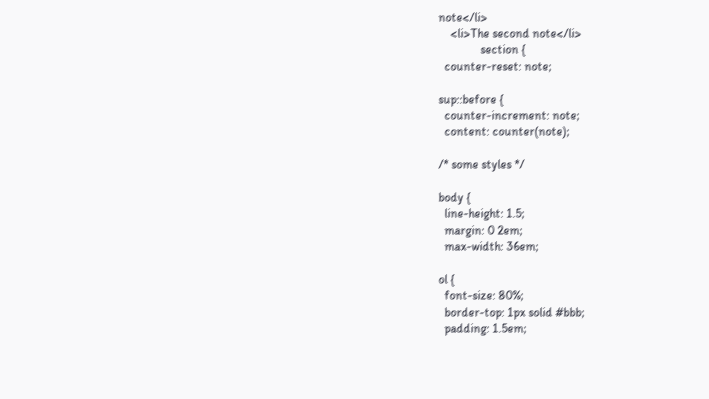note</li>
    <li>The second note</li>
              section {
  counter-reset: note;

sup::before {
  counter-increment: note;
  content: counter(note);

/* some styles */

body {
  line-height: 1.5;
  margin: 0 2em;
  max-width: 36em;

ol {
  font-size: 80%;
  border-top: 1px solid #bbb;
  padding: 1.5em;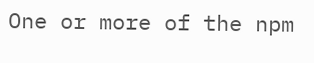One or more of the npm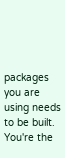packages you are using needs to be built. You're the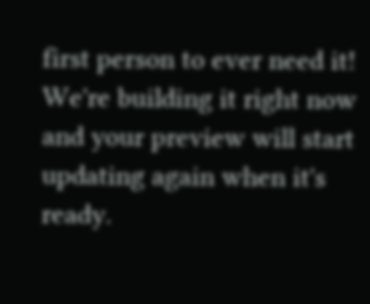first person to ever need it! We're building it right now and your preview will start updating again when it's ready.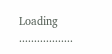Loading ..................